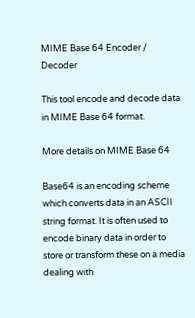MIME Base 64 Encoder / Decoder

This tool encode and decode data in MIME Base 64 format.

More details on MIME Base 64

Base64 is an encoding scheme which converts data in an ASCII string format. It is often used to encode binary data in order to store or transform these on a media dealing with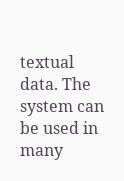textual data. The system can be used in many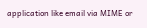application like email via MIME or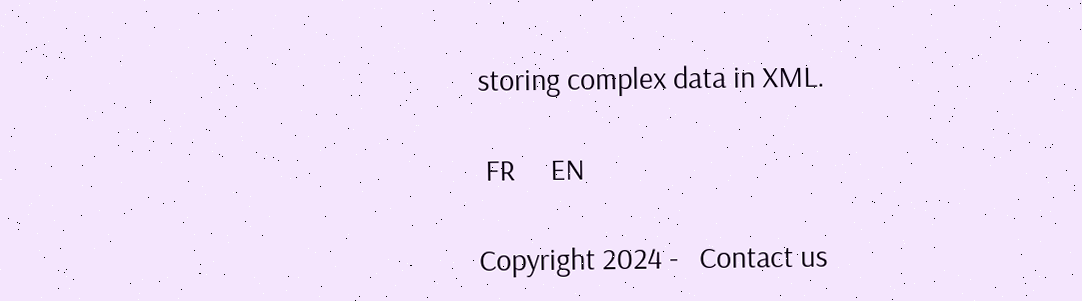storing complex data in XML.

 FR     EN

Copyright 2024 -   Contact us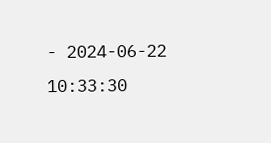- 2024-06-22 10:33:30